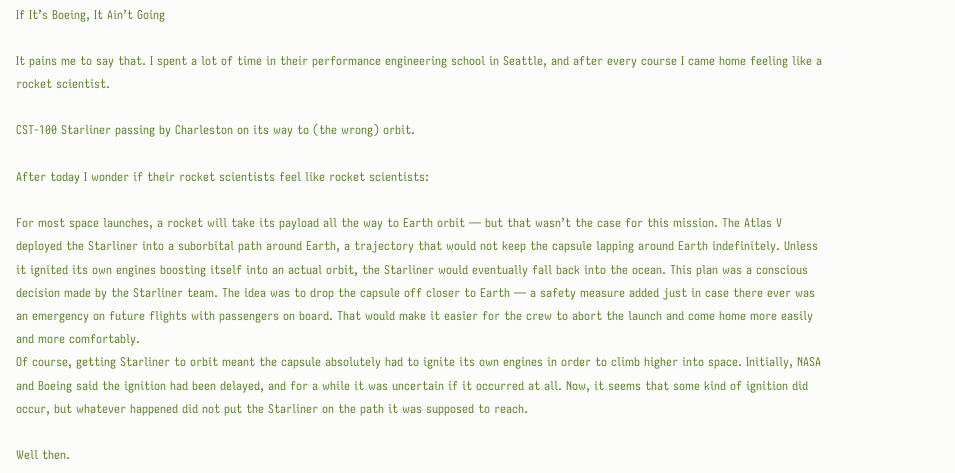If It’s Boeing, It Ain’t Going

It pains me to say that. I spent a lot of time in their performance engineering school in Seattle, and after every course I came home feeling like a rocket scientist.

CST-100 Starliner passing by Charleston on its way to (the wrong) orbit.

After today I wonder if their rocket scientists feel like rocket scientists:

For most space launches, a rocket will take its payload all the way to Earth orbit — but that wasn’t the case for this mission. The Atlas V deployed the Starliner into a suborbital path around Earth, a trajectory that would not keep the capsule lapping around Earth indefinitely. Unless it ignited its own engines boosting itself into an actual orbit, the Starliner would eventually fall back into the ocean. This plan was a conscious decision made by the Starliner team. The idea was to drop the capsule off closer to Earth — a safety measure added just in case there ever was an emergency on future flights with passengers on board. That would make it easier for the crew to abort the launch and come home more easily and more comfortably.
Of course, getting Starliner to orbit meant the capsule absolutely had to ignite its own engines in order to climb higher into space. Initially, NASA and Boeing said the ignition had been delayed, and for a while it was uncertain if it occurred at all. Now, it seems that some kind of ignition did occur, but whatever happened did not put the Starliner on the path it was supposed to reach.

Well then.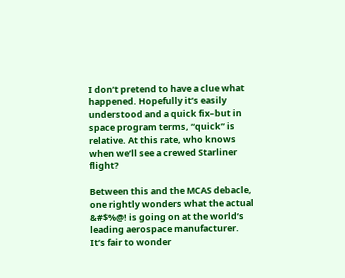I don’t pretend to have a clue what happened. Hopefully it’s easily understood and a quick fix–but in space program terms, “quick” is relative. At this rate, who knows when we’ll see a crewed Starliner flight?

Between this and the MCAS debacle, one rightly wonders what the actual &#$%@! is going on at the world’s leading aerospace manufacturer. It’s fair to wonder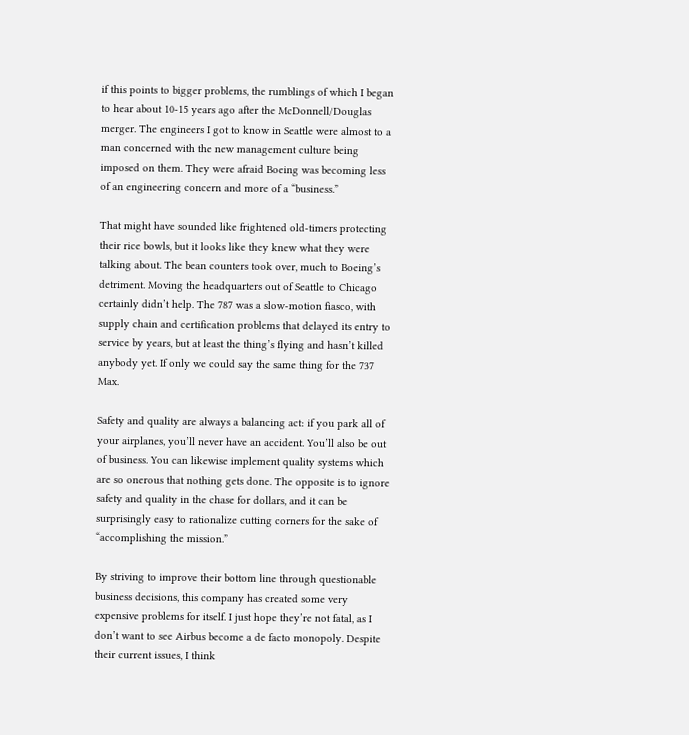if this points to bigger problems, the rumblings of which I began to hear about 10-15 years ago after the McDonnell/Douglas merger. The engineers I got to know in Seattle were almost to a man concerned with the new management culture being imposed on them. They were afraid Boeing was becoming less of an engineering concern and more of a “business.”

That might have sounded like frightened old-timers protecting their rice bowls, but it looks like they knew what they were talking about. The bean counters took over, much to Boeing’s detriment. Moving the headquarters out of Seattle to Chicago certainly didn’t help. The 787 was a slow-motion fiasco, with supply chain and certification problems that delayed its entry to service by years, but at least the thing’s flying and hasn’t killed anybody yet. If only we could say the same thing for the 737 Max.

Safety and quality are always a balancing act: if you park all of your airplanes, you’ll never have an accident. You’ll also be out of business. You can likewise implement quality systems which are so onerous that nothing gets done. The opposite is to ignore safety and quality in the chase for dollars, and it can be surprisingly easy to rationalize cutting corners for the sake of “accomplishing the mission.”

By striving to improve their bottom line through questionable business decisions, this company has created some very expensive problems for itself. I just hope they’re not fatal, as I don’t want to see Airbus become a de facto monopoly. Despite their current issues, I think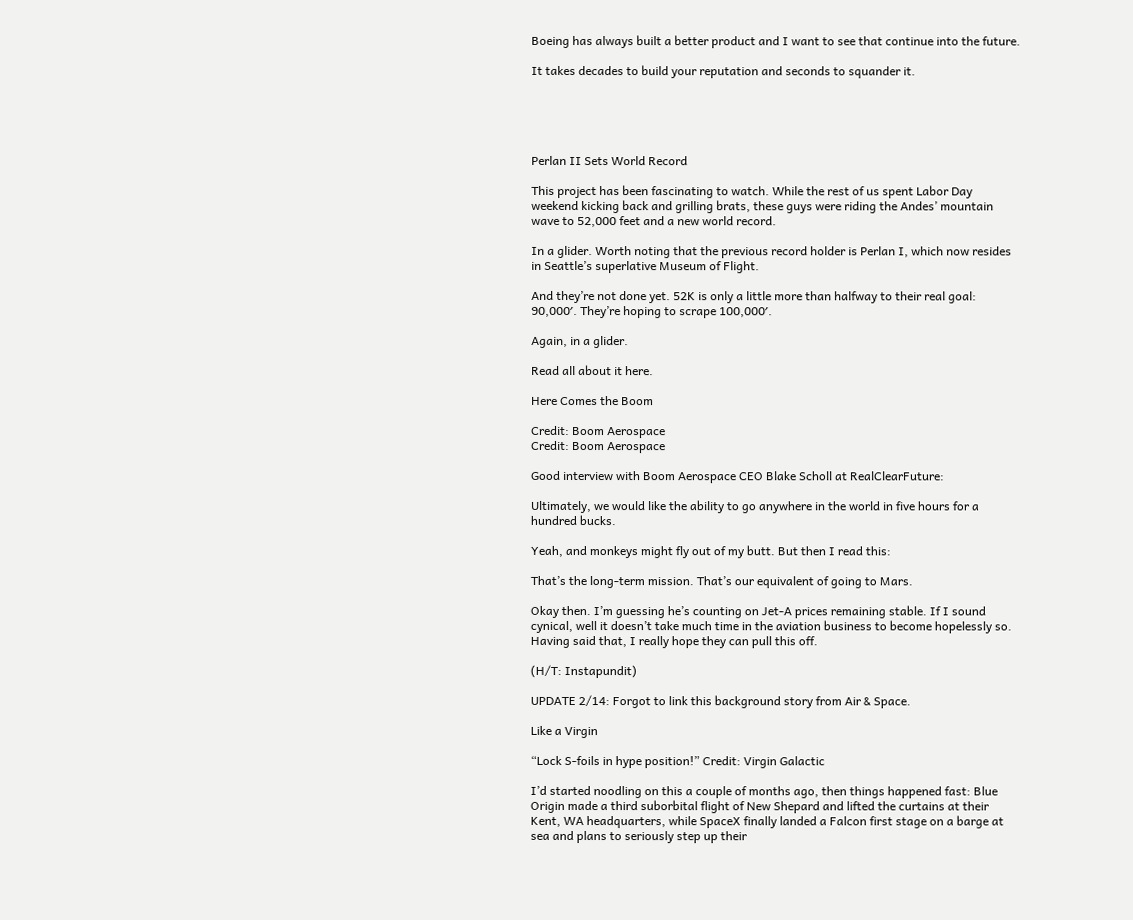Boeing has always built a better product and I want to see that continue into the future.

It takes decades to build your reputation and seconds to squander it.





Perlan II Sets World Record

This project has been fascinating to watch. While the rest of us spent Labor Day weekend kicking back and grilling brats, these guys were riding the Andes’ mountain wave to 52,000 feet and a new world record.

In a glider. Worth noting that the previous record holder is Perlan I, which now resides in Seattle’s superlative Museum of Flight.

And they’re not done yet. 52K is only a little more than halfway to their real goal: 90,000′. They’re hoping to scrape 100,000′.

Again, in a glider.

Read all about it here.

Here Comes the Boom

Credit: Boom Aerospace
Credit: Boom Aerospace

Good interview with Boom Aerospace CEO Blake Scholl at RealClearFuture:

Ultimately, we would like the ability to go anywhere in the world in five hours for a hundred bucks.

Yeah, and monkeys might fly out of my butt. But then I read this:

That’s the long-term mission. That’s our equivalent of going to Mars.

Okay then. I’m guessing he’s counting on Jet-A prices remaining stable. If I sound cynical, well it doesn’t take much time in the aviation business to become hopelessly so. Having said that, I really hope they can pull this off.

(H/T: Instapundit)

UPDATE 2/14: Forgot to link this background story from Air & Space.

Like a Virgin

“Lock S-foils in hype position!” Credit: Virgin Galactic

I’d started noodling on this a couple of months ago, then things happened fast: Blue Origin made a third suborbital flight of New Shepard and lifted the curtains at their Kent, WA headquarters, while SpaceX finally landed a Falcon first stage on a barge at sea and plans to seriously step up their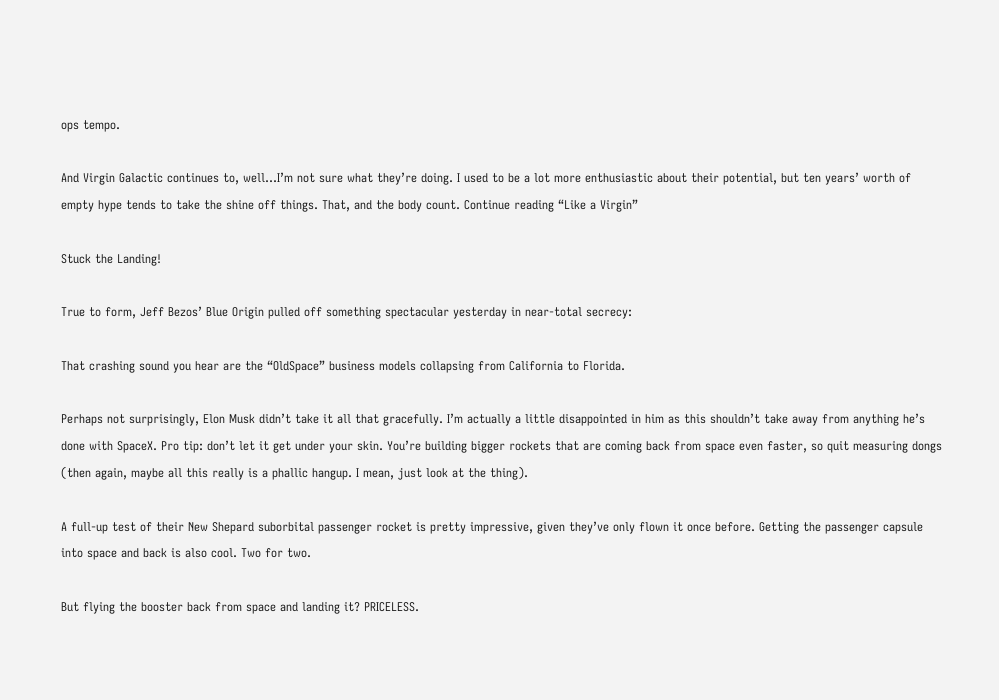ops tempo.

And Virgin Galactic continues to, well…I’m not sure what they’re doing. I used to be a lot more enthusiastic about their potential, but ten years’ worth of empty hype tends to take the shine off things. That, and the body count. Continue reading “Like a Virgin”

Stuck the Landing!

True to form, Jeff Bezos’ Blue Origin pulled off something spectacular yesterday in near-total secrecy:

That crashing sound you hear are the “OldSpace” business models collapsing from California to Florida.

Perhaps not surprisingly, Elon Musk didn’t take it all that gracefully. I’m actually a little disappointed in him as this shouldn’t take away from anything he’s done with SpaceX. Pro tip: don’t let it get under your skin. You’re building bigger rockets that are coming back from space even faster, so quit measuring dongs (then again, maybe all this really is a phallic hangup. I mean, just look at the thing).

A full-up test of their New Shepard suborbital passenger rocket is pretty impressive, given they’ve only flown it once before. Getting the passenger capsule into space and back is also cool. Two for two.

But flying the booster back from space and landing it? PRICELESS.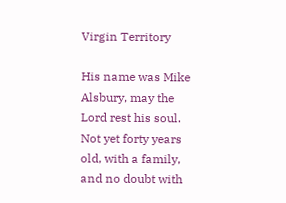Virgin Territory

His name was Mike Alsbury, may the Lord rest his soul. Not yet forty years old, with a family, and no doubt with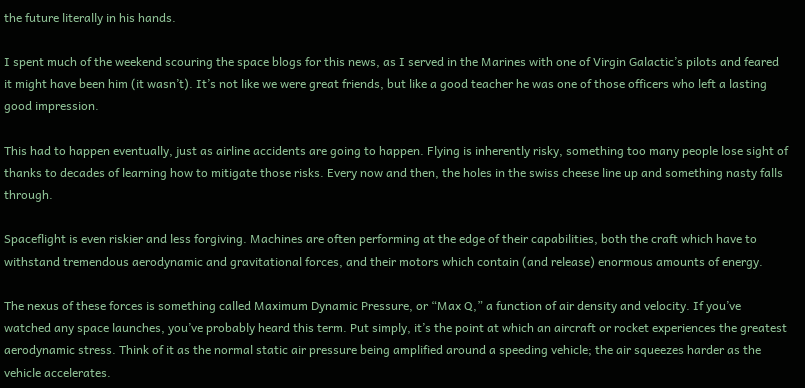the future literally in his hands.

I spent much of the weekend scouring the space blogs for this news, as I served in the Marines with one of Virgin Galactic’s pilots and feared it might have been him (it wasn’t). It’s not like we were great friends, but like a good teacher he was one of those officers who left a lasting good impression.

This had to happen eventually, just as airline accidents are going to happen. Flying is inherently risky, something too many people lose sight of thanks to decades of learning how to mitigate those risks. Every now and then, the holes in the swiss cheese line up and something nasty falls through.

Spaceflight is even riskier and less forgiving. Machines are often performing at the edge of their capabilities, both the craft which have to withstand tremendous aerodynamic and gravitational forces, and their motors which contain (and release) enormous amounts of energy.

The nexus of these forces is something called Maximum Dynamic Pressure, or “Max Q,” a function of air density and velocity. If you’ve watched any space launches, you’ve probably heard this term. Put simply, it’s the point at which an aircraft or rocket experiences the greatest aerodynamic stress. Think of it as the normal static air pressure being amplified around a speeding vehicle; the air squeezes harder as the vehicle accelerates.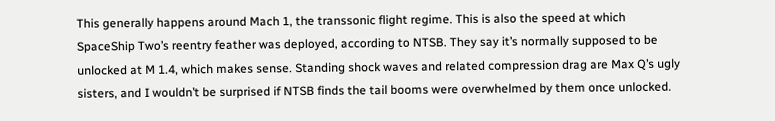This generally happens around Mach 1, the transsonic flight regime. This is also the speed at which SpaceShip Two’s reentry feather was deployed, according to NTSB. They say it’s normally supposed to be unlocked at M 1.4, which makes sense. Standing shock waves and related compression drag are Max Q’s ugly sisters, and I wouldn’t be surprised if NTSB finds the tail booms were overwhelmed by them once unlocked.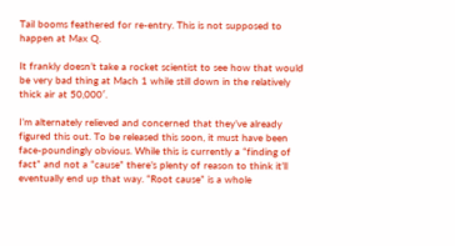Tail booms feathered for re-entry. This is not supposed to happen at Max Q.

It frankly doesn’t take a rocket scientist to see how that would be very bad thing at Mach 1 while still down in the relatively thick air at 50,000′.

I’m alternately relieved and concerned that they’ve already figured this out. To be released this soon, it must have been face-poundingly obvious. While this is currently a “finding of fact” and not a “cause” there’s plenty of reason to think it’ll eventually end up that way. “Root cause” is a whole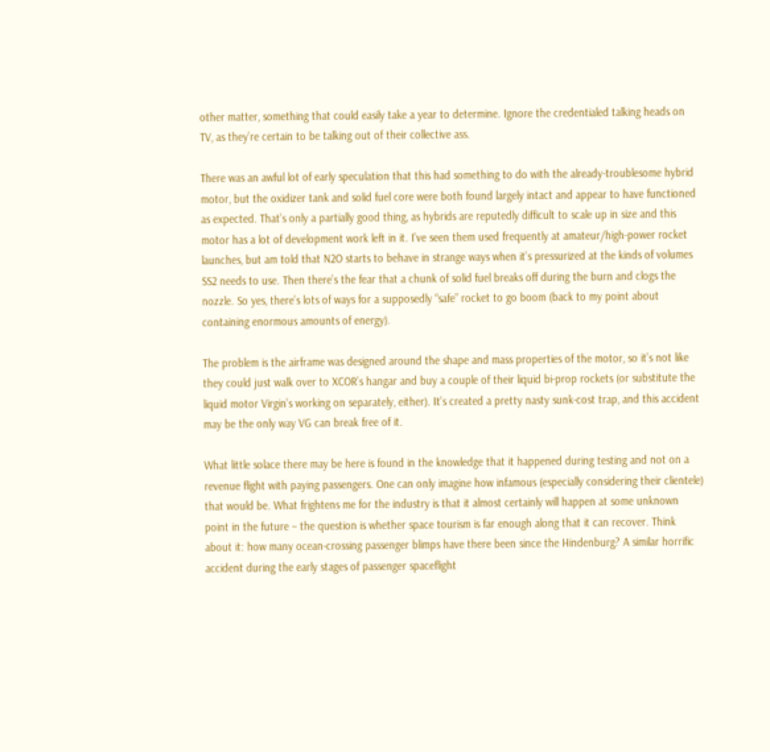other matter, something that could easily take a year to determine. Ignore the credentialed talking heads on TV, as they’re certain to be talking out of their collective ass.

There was an awful lot of early speculation that this had something to do with the already-troublesome hybrid motor, but the oxidizer tank and solid fuel core were both found largely intact and appear to have functioned as expected. That’s only a partially good thing, as hybrids are reputedly difficult to scale up in size and this motor has a lot of development work left in it. I’ve seen them used frequently at amateur/high-power rocket launches, but am told that N2O starts to behave in strange ways when it’s pressurized at the kinds of volumes SS2 needs to use. Then there’s the fear that a chunk of solid fuel breaks off during the burn and clogs the nozzle. So yes, there’s lots of ways for a supposedly “safe” rocket to go boom (back to my point about containing enormous amounts of energy).

The problem is the airframe was designed around the shape and mass properties of the motor, so it’s not like they could just walk over to XCOR’s hangar and buy a couple of their liquid bi-prop rockets (or substitute the liquid motor Virgin’s working on separately, either). It’s created a pretty nasty sunk-cost trap, and this accident may be the only way VG can break free of it.

What little solace there may be here is found in the knowledge that it happened during testing and not on a revenue flight with paying passengers. One can only imagine how infamous (especially considering their clientele) that would be. What frightens me for the industry is that it almost certainly will happen at some unknown point in the future – the question is whether space tourism is far enough along that it can recover. Think about it: how many ocean-crossing passenger blimps have there been since the Hindenburg? A similar horrific accident during the early stages of passenger spaceflight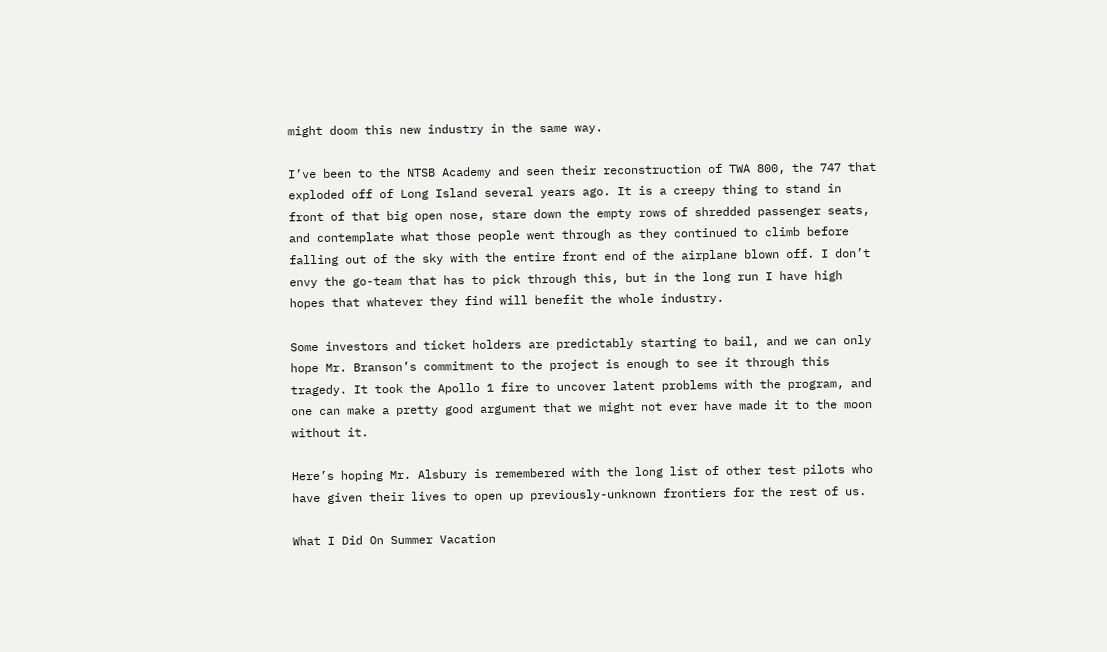might doom this new industry in the same way.

I’ve been to the NTSB Academy and seen their reconstruction of TWA 800, the 747 that exploded off of Long Island several years ago. It is a creepy thing to stand in front of that big open nose, stare down the empty rows of shredded passenger seats, and contemplate what those people went through as they continued to climb before falling out of the sky with the entire front end of the airplane blown off. I don’t envy the go-team that has to pick through this, but in the long run I have high hopes that whatever they find will benefit the whole industry.

Some investors and ticket holders are predictably starting to bail, and we can only hope Mr. Branson’s commitment to the project is enough to see it through this tragedy. It took the Apollo 1 fire to uncover latent problems with the program, and one can make a pretty good argument that we might not ever have made it to the moon without it.

Here’s hoping Mr. Alsbury is remembered with the long list of other test pilots who have given their lives to open up previously-unknown frontiers for the rest of us.

What I Did On Summer Vacation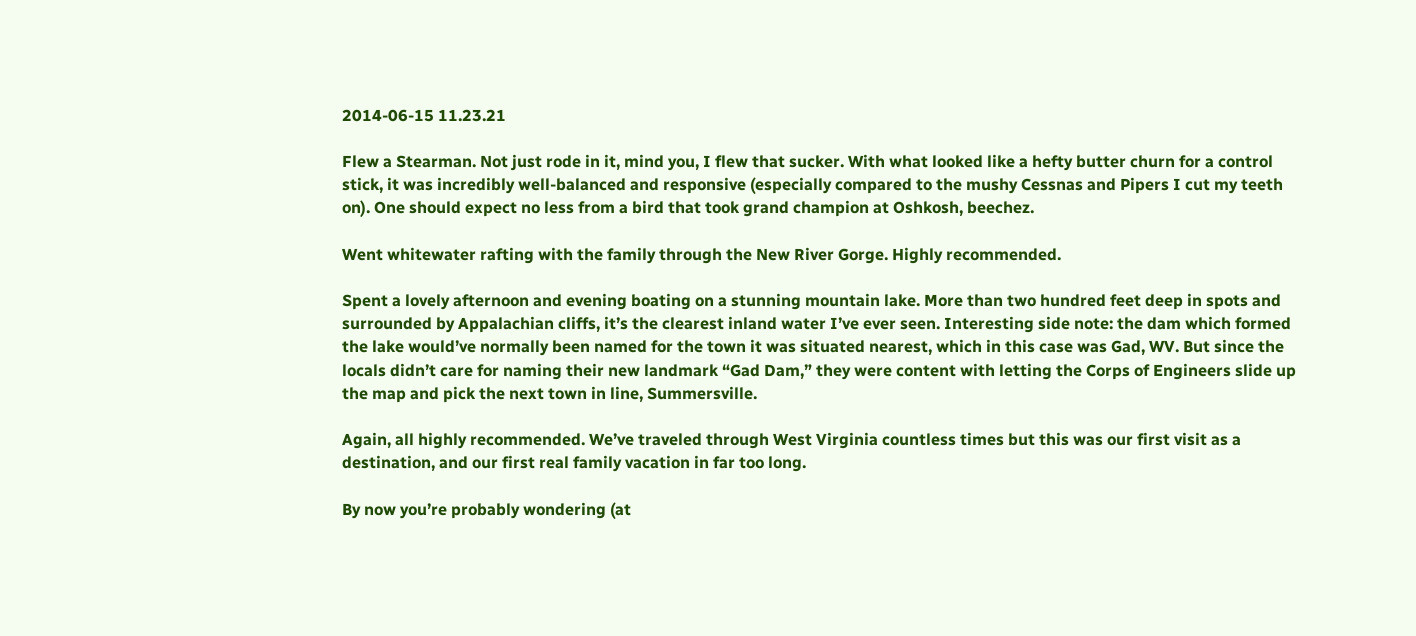2014-06-15 11.23.21

Flew a Stearman. Not just rode in it, mind you, I flew that sucker. With what looked like a hefty butter churn for a control stick, it was incredibly well-balanced and responsive (especially compared to the mushy Cessnas and Pipers I cut my teeth on). One should expect no less from a bird that took grand champion at Oshkosh, beechez.

Went whitewater rafting with the family through the New River Gorge. Highly recommended.

Spent a lovely afternoon and evening boating on a stunning mountain lake. More than two hundred feet deep in spots and surrounded by Appalachian cliffs, it’s the clearest inland water I’ve ever seen. Interesting side note: the dam which formed the lake would’ve normally been named for the town it was situated nearest, which in this case was Gad, WV. But since the locals didn’t care for naming their new landmark “Gad Dam,” they were content with letting the Corps of Engineers slide up the map and pick the next town in line, Summersville.

Again, all highly recommended. We’ve traveled through West Virginia countless times but this was our first visit as a destination, and our first real family vacation in far too long.

By now you’re probably wondering (at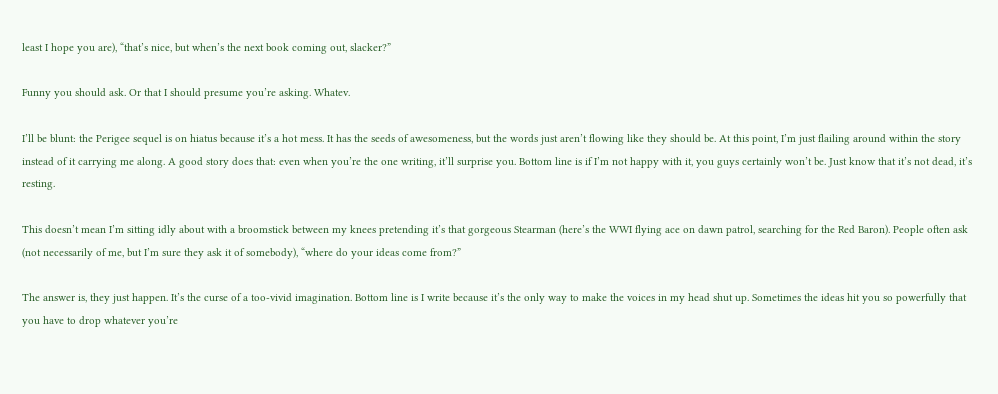least I hope you are), “that’s nice, but when’s the next book coming out, slacker?”

Funny you should ask. Or that I should presume you’re asking. Whatev.

I’ll be blunt: the Perigee sequel is on hiatus because it’s a hot mess. It has the seeds of awesomeness, but the words just aren’t flowing like they should be. At this point, I’m just flailing around within the story instead of it carrying me along. A good story does that: even when you’re the one writing, it’ll surprise you. Bottom line is if I’m not happy with it, you guys certainly won’t be. Just know that it’s not dead, it’s resting.

This doesn’t mean I’m sitting idly about with a broomstick between my knees pretending it’s that gorgeous Stearman (here’s the WWI flying ace on dawn patrol, searching for the Red Baron). People often ask (not necessarily of me, but I’m sure they ask it of somebody), “where do your ideas come from?”

The answer is, they just happen. It’s the curse of a too-vivid imagination. Bottom line is I write because it’s the only way to make the voices in my head shut up. Sometimes the ideas hit you so powerfully that you have to drop whatever you’re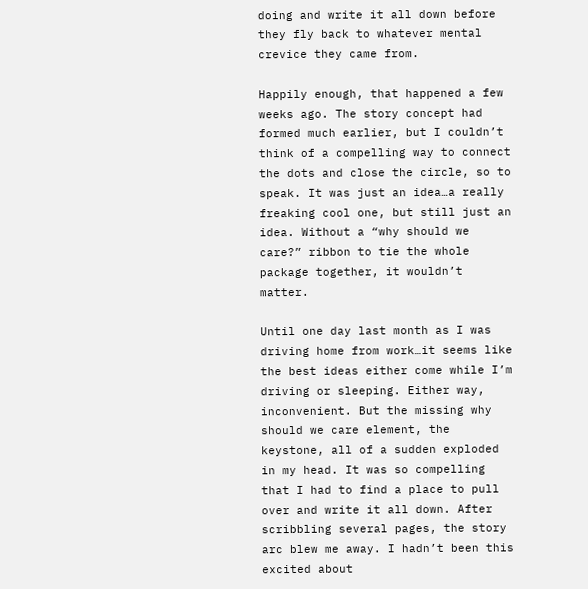doing and write it all down before they fly back to whatever mental crevice they came from.

Happily enough, that happened a few weeks ago. The story concept had formed much earlier, but I couldn’t think of a compelling way to connect the dots and close the circle, so to speak. It was just an idea…a really freaking cool one, but still just an idea. Without a “why should we care?” ribbon to tie the whole package together, it wouldn’t matter.

Until one day last month as I was driving home from work…it seems like the best ideas either come while I’m driving or sleeping. Either way, inconvenient. But the missing why should we care element, the keystone, all of a sudden exploded in my head. It was so compelling that I had to find a place to pull over and write it all down. After scribbling several pages, the story arc blew me away. I hadn’t been this excited about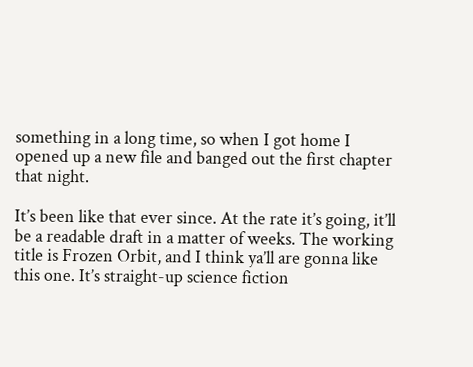something in a long time, so when I got home I opened up a new file and banged out the first chapter that night.

It’s been like that ever since. At the rate it’s going, it’ll be a readable draft in a matter of weeks. The working title is Frozen Orbit, and I think ya’ll are gonna like this one. It’s straight-up science fiction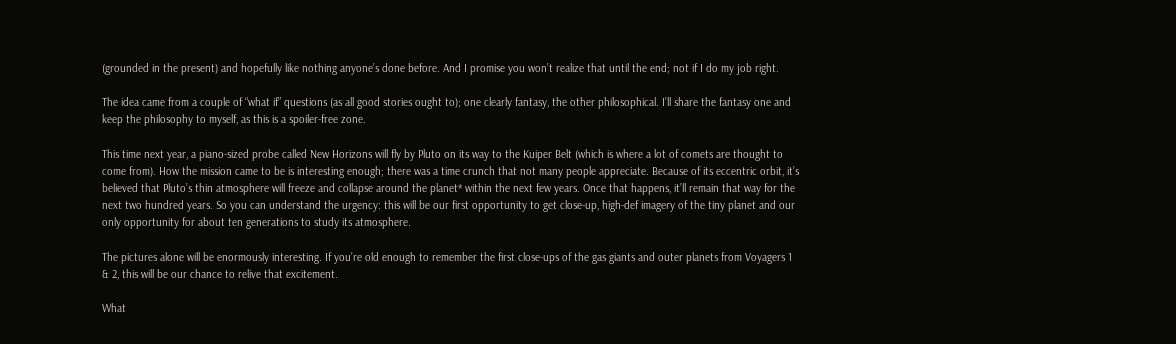(grounded in the present) and hopefully like nothing anyone’s done before. And I promise you won’t realize that until the end; not if I do my job right.

The idea came from a couple of “what if” questions (as all good stories ought to); one clearly fantasy, the other philosophical. I’ll share the fantasy one and keep the philosophy to myself, as this is a spoiler-free zone.

This time next year, a piano-sized probe called New Horizons will fly by Pluto on its way to the Kuiper Belt (which is where a lot of comets are thought to come from). How the mission came to be is interesting enough; there was a time crunch that not many people appreciate. Because of its eccentric orbit, it’s believed that Pluto’s thin atmosphere will freeze and collapse around the planet* within the next few years. Once that happens, it’ll remain that way for the next two hundred years. So you can understand the urgency: this will be our first opportunity to get close-up, high-def imagery of the tiny planet and our only opportunity for about ten generations to study its atmosphere.

The pictures alone will be enormously interesting. If you’re old enough to remember the first close-ups of the gas giants and outer planets from Voyagers 1 & 2, this will be our chance to relive that excitement.

What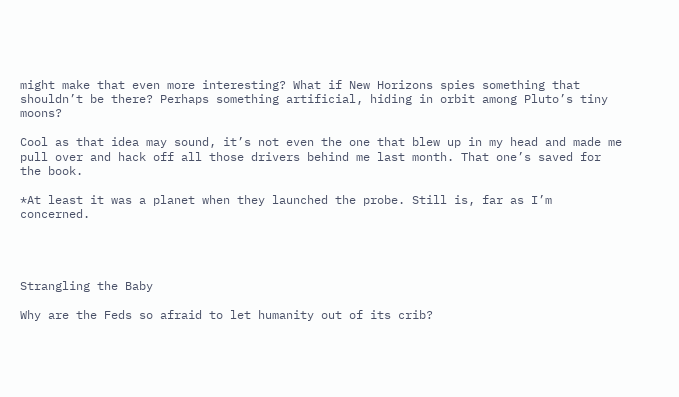might make that even more interesting? What if New Horizons spies something that shouldn’t be there? Perhaps something artificial, hiding in orbit among Pluto’s tiny moons?

Cool as that idea may sound, it’s not even the one that blew up in my head and made me pull over and hack off all those drivers behind me last month. That one’s saved for the book.

*At least it was a planet when they launched the probe. Still is, far as I’m concerned.




Strangling the Baby

Why are the Feds so afraid to let humanity out of its crib?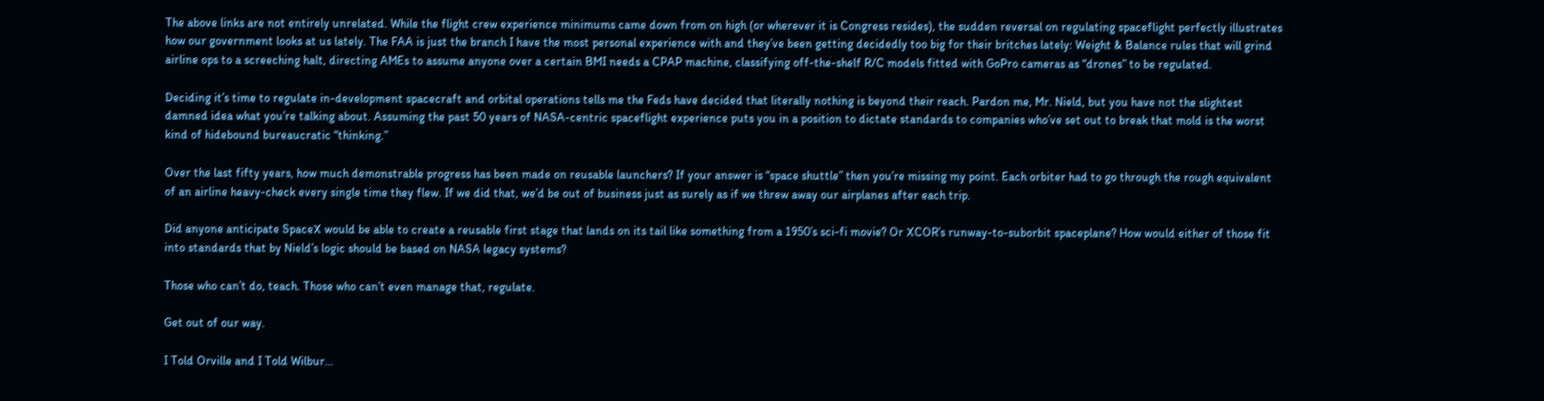The above links are not entirely unrelated. While the flight crew experience minimums came down from on high (or wherever it is Congress resides), the sudden reversal on regulating spaceflight perfectly illustrates how our government looks at us lately. The FAA is just the branch I have the most personal experience with and they’ve been getting decidedly too big for their britches lately: Weight & Balance rules that will grind airline ops to a screeching halt, directing AMEs to assume anyone over a certain BMI needs a CPAP machine, classifying off-the-shelf R/C models fitted with GoPro cameras as “drones” to be regulated.

Deciding it’s time to regulate in-development spacecraft and orbital operations tells me the Feds have decided that literally nothing is beyond their reach. Pardon me, Mr. Nield, but you have not the slightest damned idea what you’re talking about. Assuming the past 50 years of NASA-centric spaceflight experience puts you in a position to dictate standards to companies who’ve set out to break that mold is the worst kind of hidebound bureaucratic “thinking.”

Over the last fifty years, how much demonstrable progress has been made on reusable launchers? If your answer is “space shuttle” then you’re missing my point. Each orbiter had to go through the rough equivalent of an airline heavy-check every single time they flew. If we did that, we’d be out of business just as surely as if we threw away our airplanes after each trip.

Did anyone anticipate SpaceX would be able to create a reusable first stage that lands on its tail like something from a 1950’s sci-fi movie? Or XCOR’s runway-to-suborbit spaceplane? How would either of those fit into standards that by Nield’s logic should be based on NASA legacy systems?

Those who can’t do, teach. Those who can’t even manage that, regulate.

Get out of our way.

I Told Orville and I Told Wilbur…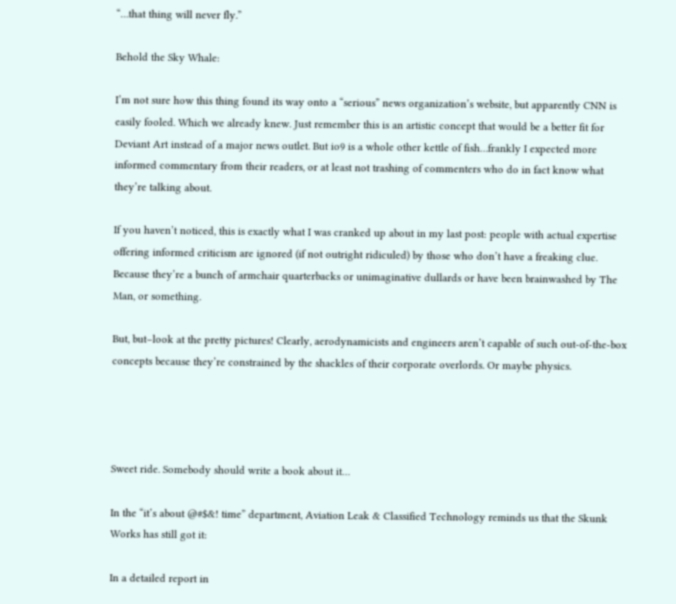“…that thing will never fly.”

Behold the Sky Whale:

I’m not sure how this thing found its way onto a “serious” news organization’s website, but apparently CNN is easily fooled. Which we already knew. Just remember this is an artistic concept that would be a better fit for Deviant Art instead of a major news outlet. But io9 is a whole other kettle of fish…frankly I expected more informed commentary from their readers, or at least not trashing of commenters who do in fact know what they’re talking about.

If you haven’t noticed, this is exactly what I was cranked up about in my last post: people with actual expertise offering informed criticism are ignored (if not outright ridiculed) by those who don’t have a freaking clue. Because they’re a bunch of armchair quarterbacks or unimaginative dullards or have been brainwashed by The Man, or something.

But, but–look at the pretty pictures! Clearly, aerodynamicists and engineers aren’t capable of such out-of-the-box concepts because they’re constrained by the shackles of their corporate overlords. Or maybe physics.




Sweet ride. Somebody should write a book about it…

In the “it’s about @#$&! time” department, Aviation Leak & Classified Technology reminds us that the Skunk Works has still got it:

In a detailed report in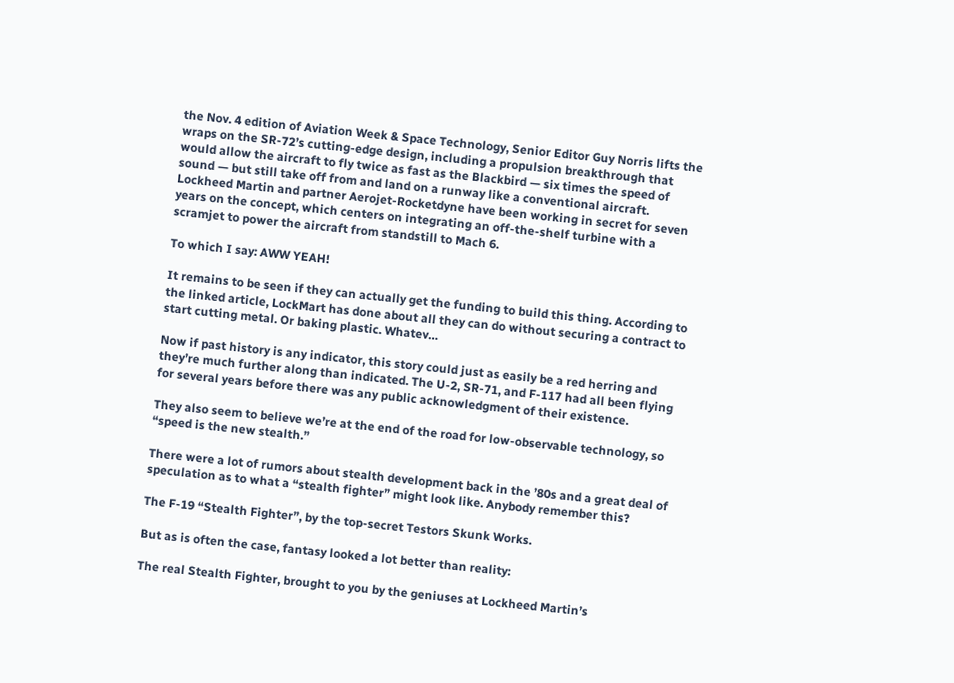the Nov. 4 edition of Aviation Week & Space Technology, Senior Editor Guy Norris lifts the wraps on the SR-72’s cutting-edge design, including a propulsion breakthrough that would allow the aircraft to fly twice as fast as the Blackbird — six times the speed of sound — but still take off from and land on a runway like a conventional aircraft. Lockheed Martin and partner Aerojet-Rocketdyne have been working in secret for seven years on the concept, which centers on integrating an off-the-shelf turbine with a scramjet to power the aircraft from standstill to Mach 6.

To which I say: AWW YEAH!

It remains to be seen if they can actually get the funding to build this thing. According to the linked article, LockMart has done about all they can do without securing a contract to start cutting metal. Or baking plastic. Whatev…

Now if past history is any indicator, this story could just as easily be a red herring and they’re much further along than indicated. The U-2, SR-71, and F-117 had all been flying for several years before there was any public acknowledgment of their existence.

They also seem to believe we’re at the end of the road for low-observable technology, so “speed is the new stealth.”

There were a lot of rumors about stealth development back in the ’80s and a great deal of speculation as to what a “stealth fighter” might look like. Anybody remember this?

The F-19 “Stealth Fighter”, by the top-secret Testors Skunk Works.

But as is often the case, fantasy looked a lot better than reality:

The real Stealth Fighter, brought to you by the geniuses at Lockheed Martin’s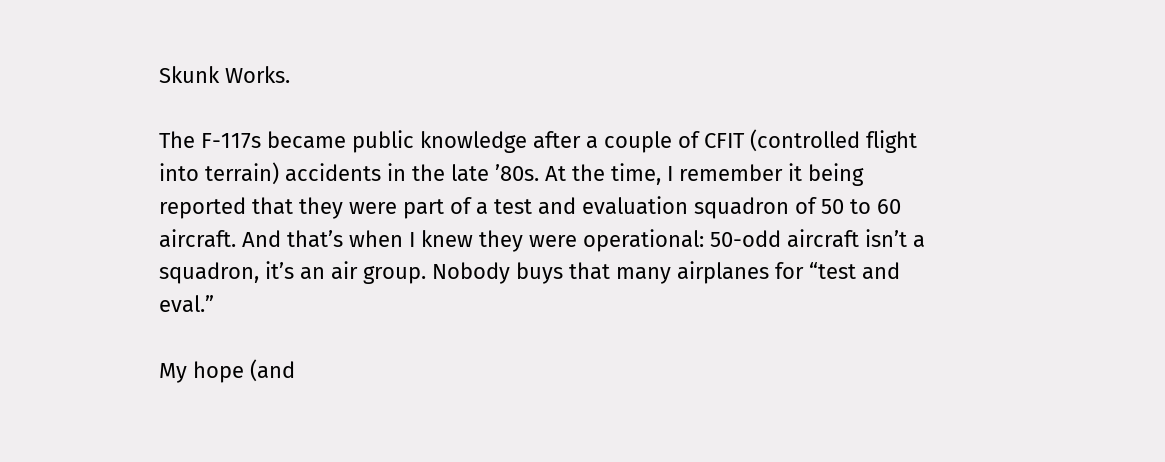Skunk Works.

The F-117s became public knowledge after a couple of CFIT (controlled flight into terrain) accidents in the late ’80s. At the time, I remember it being reported that they were part of a test and evaluation squadron of 50 to 60 aircraft. And that’s when I knew they were operational: 50-odd aircraft isn’t a squadron, it’s an air group. Nobody buys that many airplanes for “test and eval.”

My hope (and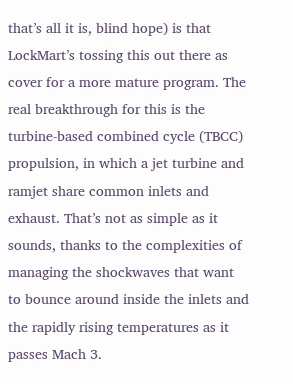that’s all it is, blind hope) is that LockMart’s tossing this out there as cover for a more mature program. The real breakthrough for this is the turbine-based combined cycle (TBCC) propulsion, in which a jet turbine and ramjet share common inlets and exhaust. That’s not as simple as it sounds, thanks to the complexities of managing the shockwaves that want to bounce around inside the inlets and the rapidly rising temperatures as it passes Mach 3.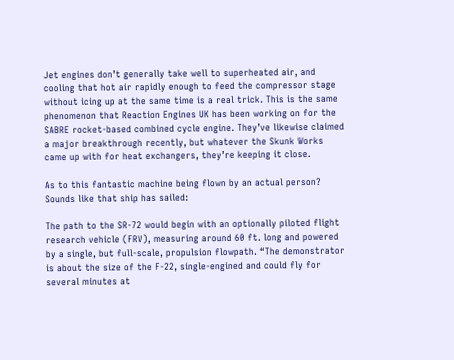Jet engines don’t generally take well to superheated air, and cooling that hot air rapidly enough to feed the compressor stage without icing up at the same time is a real trick. This is the same phenomenon that Reaction Engines UK has been working on for the SABRE rocket-based combined cycle engine. They’ve likewise claimed a major breakthrough recently, but whatever the Skunk Works came up with for heat exchangers, they’re keeping it close.

As to this fantastic machine being flown by an actual person? Sounds like that ship has sailed:

The path to the SR-72 would begin with an optionally piloted flight research vehicle (FRV), measuring around 60 ft. long and powered by a single, but full-scale, propulsion flowpath. “The demonstrator is about the size of the F-22, single-engined and could fly for several minutes at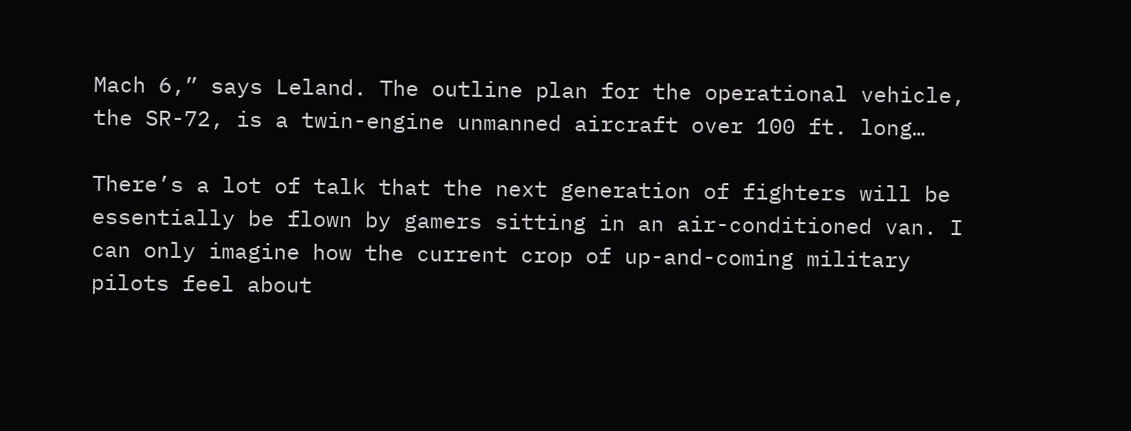Mach 6,” says Leland. The outline plan for the operational vehicle, the SR-72, is a twin-engine unmanned aircraft over 100 ft. long…

There’s a lot of talk that the next generation of fighters will be essentially be flown by gamers sitting in an air-conditioned van. I can only imagine how the current crop of up-and-coming military pilots feel about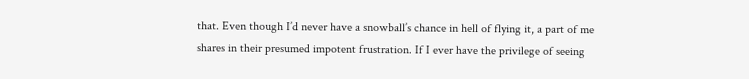that. Even though I’d never have a snowball’s chance in hell of flying it, a part of me shares in their presumed impotent frustration. If I ever have the privilege of seeing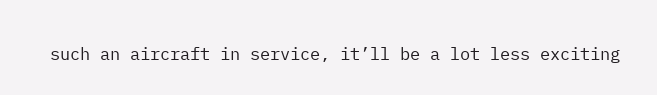such an aircraft in service, it’ll be a lot less exciting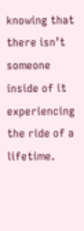knowing that there isn’t someone inside of it experiencing the ride of a lifetime.